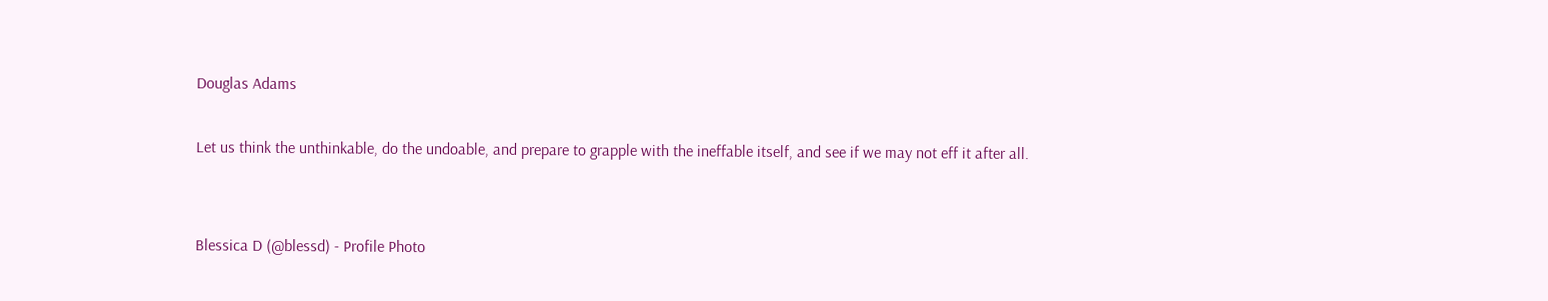Douglas Adams

Let us think the unthinkable, do the undoable, and prepare to grapple with the ineffable itself, and see if we may not eff it after all.


Blessica D (@blessd) - Profile Photo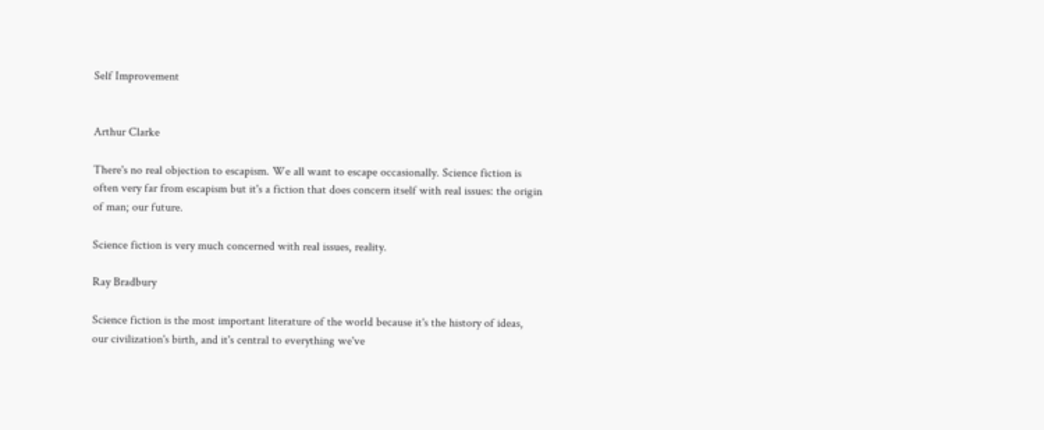Self Improvement


Arthur Clarke

There's no real objection to escapism. We all want to escape occasionally. Science fiction is often very far from escapism but it's a fiction that does concern itself with real issues: the origin of man; our future.

Science fiction is very much concerned with real issues, reality.

Ray Bradbury

Science fiction is the most important literature of the world because it's the history of ideas, our civilization's birth, and it's central to everything we've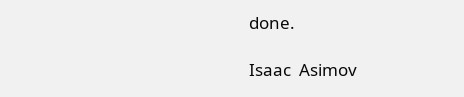done.

Isaac  Asimov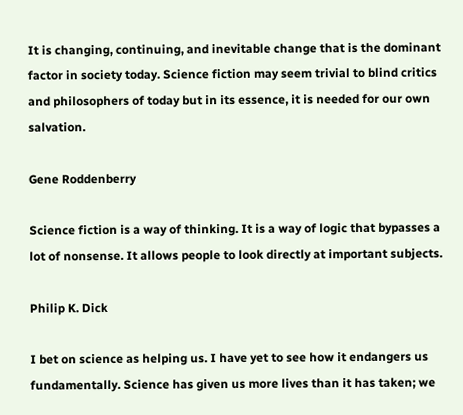It is changing, continuing, and inevitable change that is the dominant factor in society today. Science fiction may seem trivial to blind critics and philosophers of today but in its essence, it is needed for our own salvation.

Gene Roddenberry

Science fiction is a way of thinking. It is a way of logic that bypasses a lot of nonsense. It allows people to look directly at important subjects.

Philip K. Dick

I bet on science as helping us. I have yet to see how it endangers us fundamentally. Science has given us more lives than it has taken; we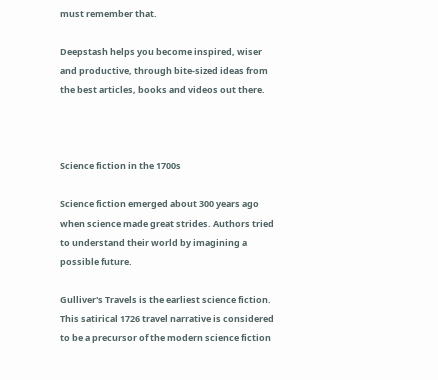must remember that.

Deepstash helps you become inspired, wiser and productive, through bite-sized ideas from the best articles, books and videos out there.



Science fiction in the 1700s

Science fiction emerged about 300 years ago when science made great strides. Authors tried to understand their world by imagining a possible future.

Gulliver's Travels is the earliest science fiction. This satirical 1726 travel narrative is considered to be a precursor of the modern science fiction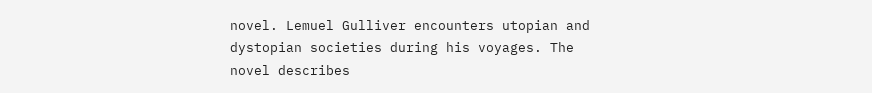novel. Lemuel Gulliver encounters utopian and dystopian societies during his voyages. The novel describes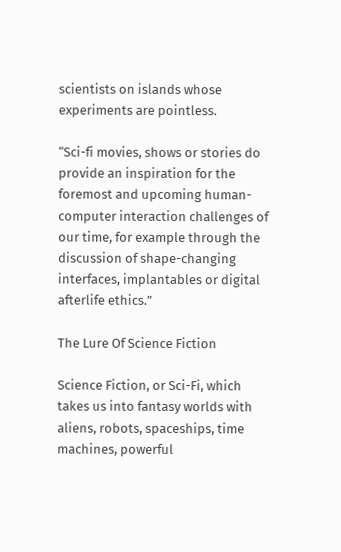scientists on islands whose experiments are pointless.

“Sci-fi movies, shows or stories do provide an inspiration for the foremost and upcoming human-computer interaction challenges of our time, for example through the discussion of shape-changing interfaces, implantables or digital afterlife ethics.”

The Lure Of Science Fiction

Science Fiction, or Sci-Fi, which takes us into fantasy worlds with aliens, robots, spaceships, time machines, powerful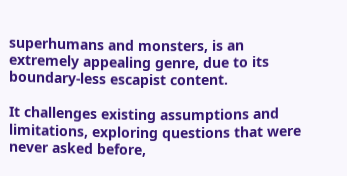superhumans and monsters, is an extremely appealing genre, due to its boundary-less escapist content.

It challenges existing assumptions and limitations, exploring questions that were never asked before,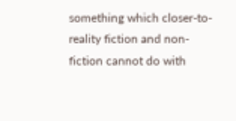something which closer-to-reality fiction and non-fiction cannot do with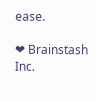ease.

❤ Brainstash Inc.